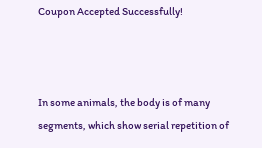Coupon Accepted Successfully!



In some animals, the body is of many segments, which show serial repetition of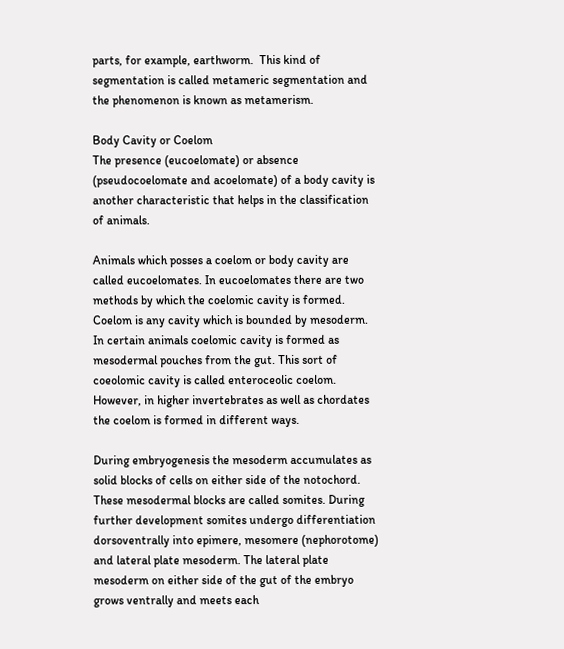parts, for example, earthworm.  This kind of segmentation is called metameric segmentation and the phenomenon is known as metamerism.

Body Cavity or Coelom
The presence (eucoelomate) or absence (pseudocoelomate and acoelomate) of a body cavity is another characteristic that helps in the classification of animals.

Animals which posses a coelom or body cavity are called eucoelomates. In eucoelomates there are two methods by which the coelomic cavity is formed. Coelom is any cavity which is bounded by mesoderm. In certain animals coelomic cavity is formed as mesodermal pouches from the gut. This sort of coeolomic cavity is called enteroceolic coelom. However, in higher invertebrates as well as chordates the coelom is formed in different ways.

During embryogenesis the mesoderm accumulates as solid blocks of cells on either side of the notochord. These mesodermal blocks are called somites. During further development somites undergo differentiation dorsoventrally into epimere, mesomere (nephorotome) and lateral plate mesoderm. The lateral plate mesoderm on either side of the gut of the embryo grows ventrally and meets each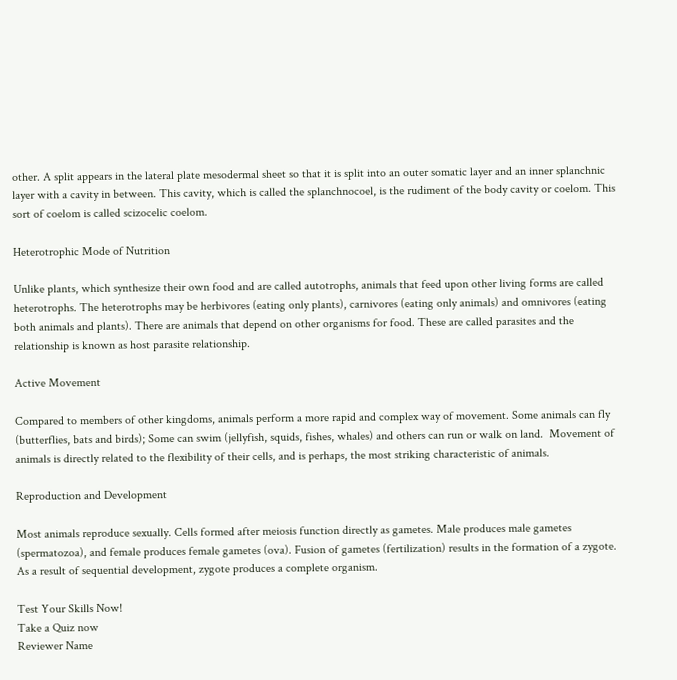other. A split appears in the lateral plate mesodermal sheet so that it is split into an outer somatic layer and an inner splanchnic layer with a cavity in between. This cavity, which is called the splanchnocoel, is the rudiment of the body cavity or coelom. This sort of coelom is called scizocelic coelom.

Heterotrophic Mode of Nutrition

Unlike plants, which synthesize their own food and are called autotrophs, animals that feed upon other living forms are called heterotrophs. The heterotrophs may be herbivores (eating only plants), carnivores (eating only animals) and omnivores (eating both animals and plants). There are animals that depend on other organisms for food. These are called parasites and the relationship is known as host parasite relationship.

Active Movement

Compared to members of other kingdoms, animals perform a more rapid and complex way of movement. Some animals can fly (butterflies, bats and birds); Some can swim (jellyfish, squids, fishes, whales) and others can run or walk on land.  Movement of animals is directly related to the flexibility of their cells, and is perhaps, the most striking characteristic of animals.

Reproduction and Development

Most animals reproduce sexually. Cells formed after meiosis function directly as gametes. Male produces male gametes (spermatozoa), and female produces female gametes (ova). Fusion of gametes (fertilization) results in the formation of a zygote. As a result of sequential development, zygote produces a complete organism.

Test Your Skills Now!
Take a Quiz now
Reviewer Name